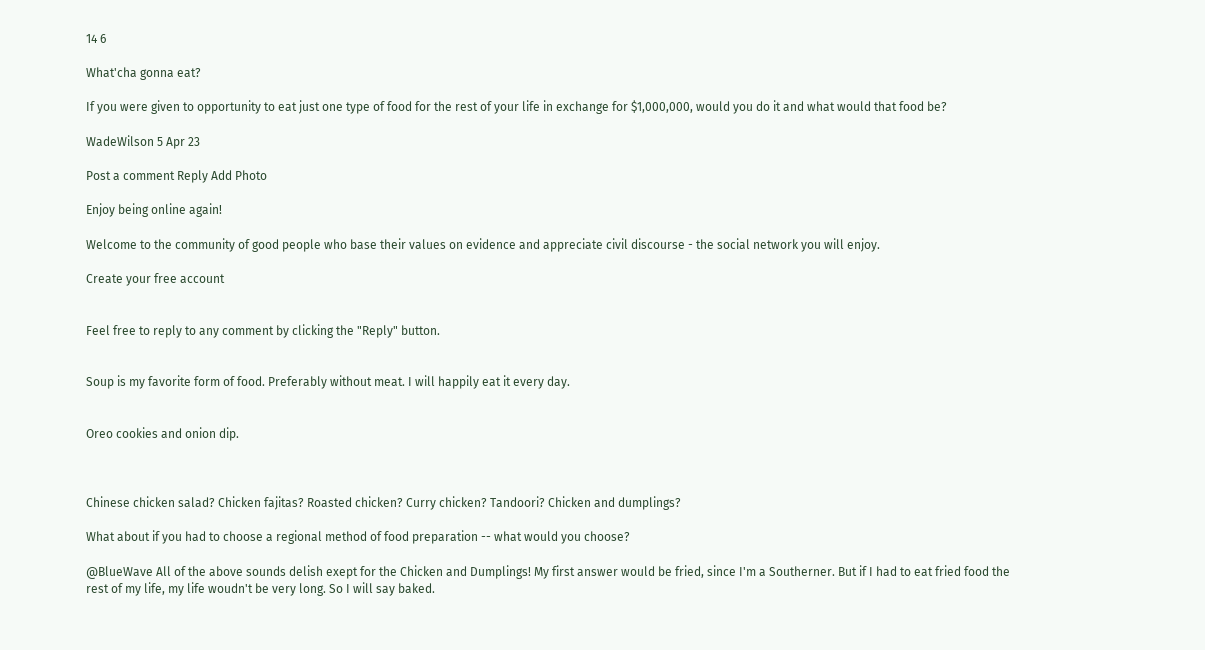14 6

What'cha gonna eat?

If you were given to opportunity to eat just one type of food for the rest of your life in exchange for $1,000,000, would you do it and what would that food be?

WadeWilson 5 Apr 23

Post a comment Reply Add Photo

Enjoy being online again!

Welcome to the community of good people who base their values on evidence and appreciate civil discourse - the social network you will enjoy.

Create your free account


Feel free to reply to any comment by clicking the "Reply" button.


Soup is my favorite form of food. Preferably without meat. I will happily eat it every day.


Oreo cookies and onion dip.



Chinese chicken salad? Chicken fajitas? Roasted chicken? Curry chicken? Tandoori? Chicken and dumplings?

What about if you had to choose a regional method of food preparation -- what would you choose?

@BlueWave All of the above sounds delish exept for the Chicken and Dumplings! My first answer would be fried, since I'm a Southerner. But if I had to eat fried food the rest of my life, my life woudn't be very long. So I will say baked.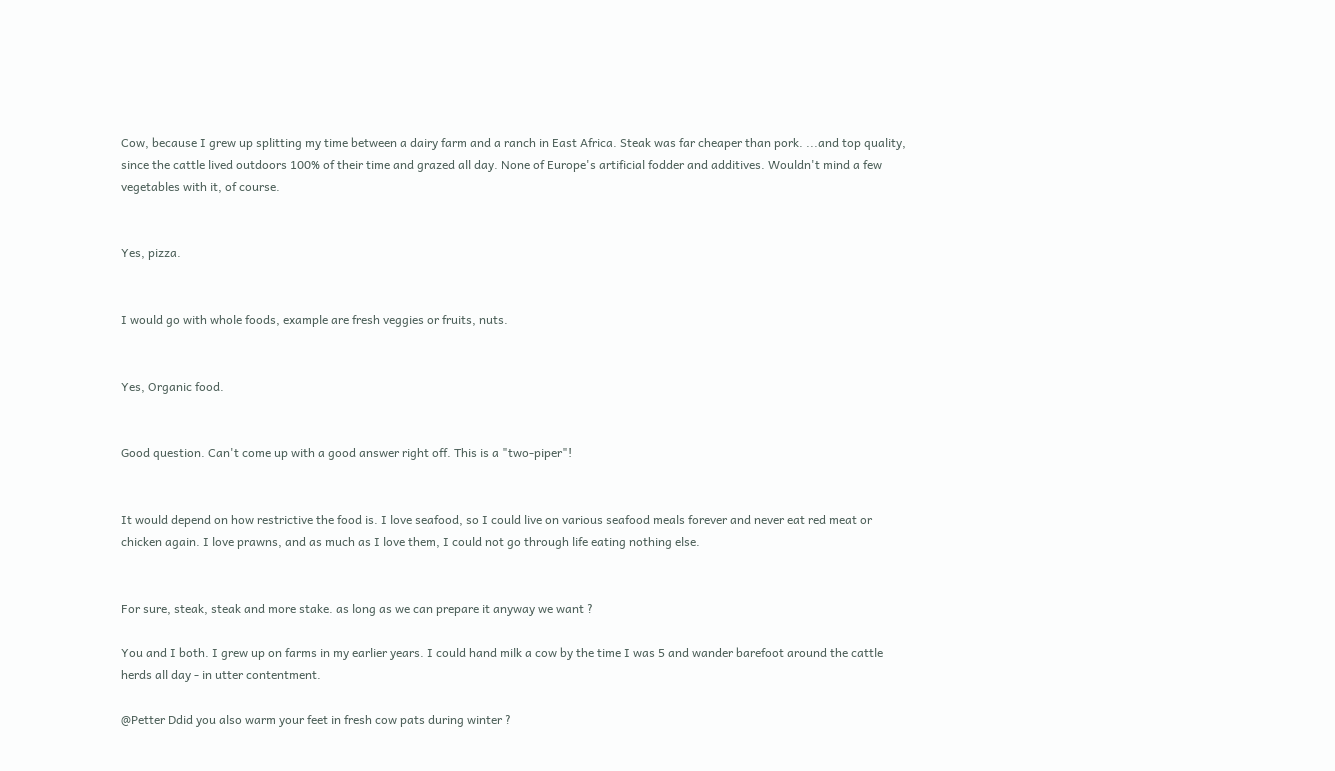Cow, because I grew up splitting my time between a dairy farm and a ranch in East Africa. Steak was far cheaper than pork. ...and top quality, since the cattle lived outdoors 100% of their time and grazed all day. None of Europe's artificial fodder and additives. Wouldn't mind a few vegetables with it, of course.


Yes, pizza.


I would go with whole foods, example are fresh veggies or fruits, nuts.


Yes, Organic food.


Good question. Can't come up with a good answer right off. This is a "two-piper"!


It would depend on how restrictive the food is. I love seafood, so I could live on various seafood meals forever and never eat red meat or chicken again. I love prawns, and as much as I love them, I could not go through life eating nothing else.


For sure, steak, steak and more stake. as long as we can prepare it anyway we want ?

You and I both. I grew up on farms in my earlier years. I could hand milk a cow by the time I was 5 and wander barefoot around the cattle herds all day - in utter contentment.

@Petter Ddid you also warm your feet in fresh cow pats during winter ?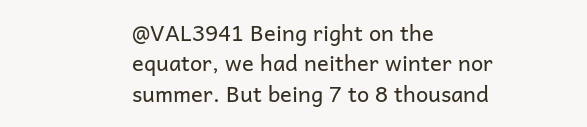@VAL3941 Being right on the equator, we had neither winter nor summer. But being 7 to 8 thousand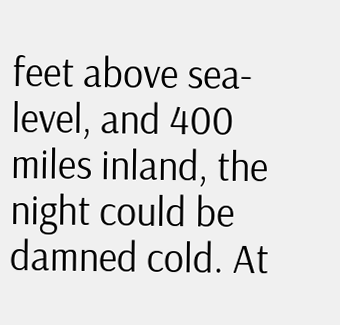feet above sea-level, and 400 miles inland, the night could be damned cold. At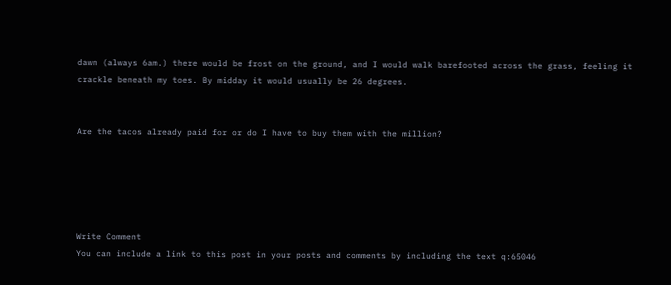dawn (always 6am.) there would be frost on the ground, and I would walk barefooted across the grass, feeling it crackle beneath my toes. By midday it would usually be 26 degrees.


Are the tacos already paid for or do I have to buy them with the million?





Write Comment
You can include a link to this post in your posts and comments by including the text q:65046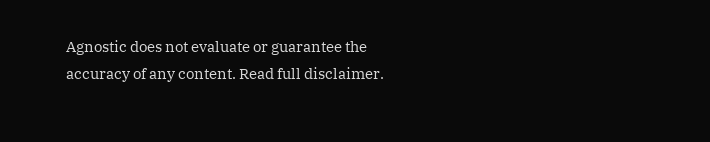Agnostic does not evaluate or guarantee the accuracy of any content. Read full disclaimer.